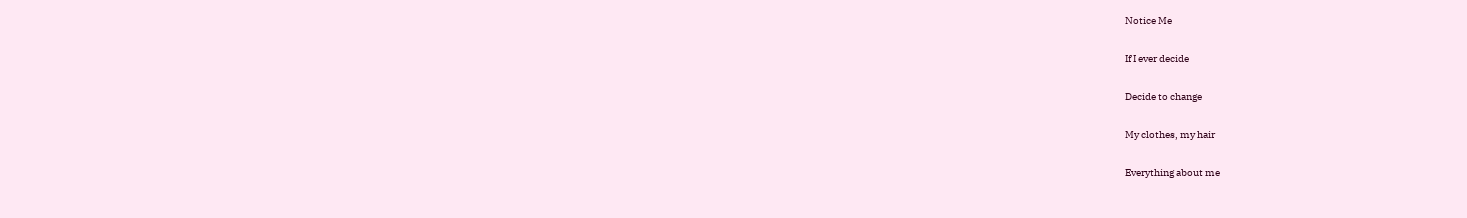Notice Me

If I ever decide

Decide to change

My clothes, my hair

Everything about me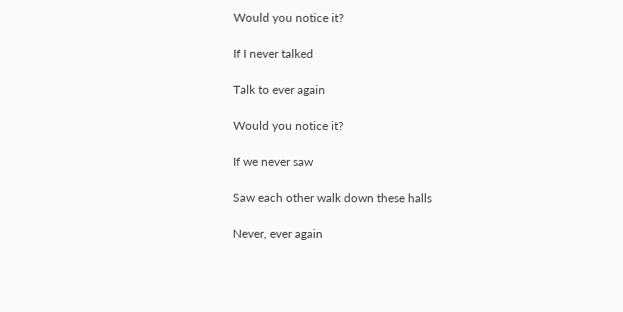Would you notice it?

If I never talked

Talk to ever again

Would you notice it?

If we never saw

Saw each other walk down these halls

Never, ever again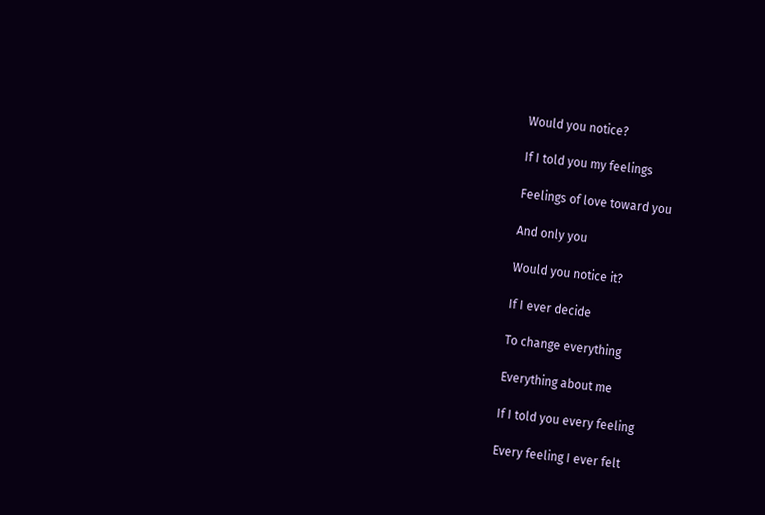Would you notice?

If I told you my feelings

Feelings of love toward you

And only you

Would you notice it?

If I ever decide

To change everything

Everything about me

If I told you every feeling

Every feeling I ever felt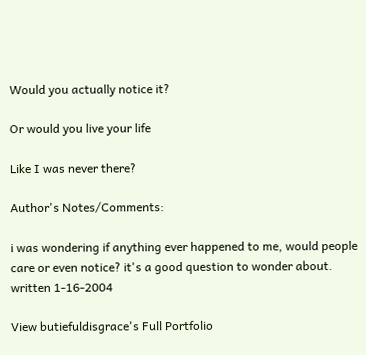Would you actually notice it?

Or would you live your life

Like I was never there?

Author's Notes/Comments:

i was wondering if anything ever happened to me, would people care or even notice? it's a good question to wonder about.  written 1-16-2004

View butiefuldisgrace's Full Portfolio